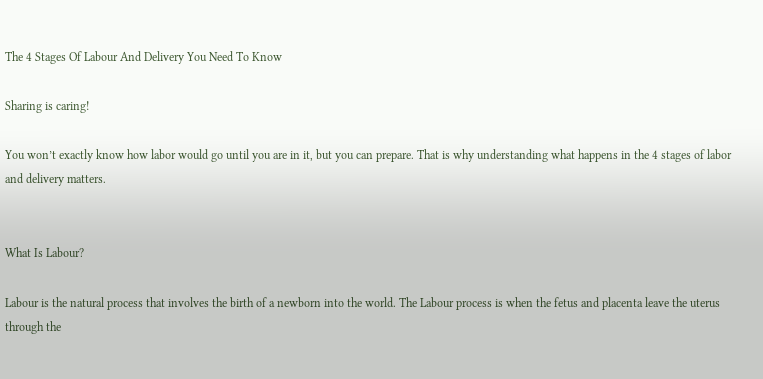The 4 Stages Of Labour And Delivery You Need To Know

Sharing is caring!

You won’t exactly know how labor would go until you are in it, but you can prepare. That is why understanding what happens in the 4 stages of labor and delivery matters.


What Is Labour?

Labour is the natural process that involves the birth of a newborn into the world. The Labour process is when the fetus and placenta leave the uterus through the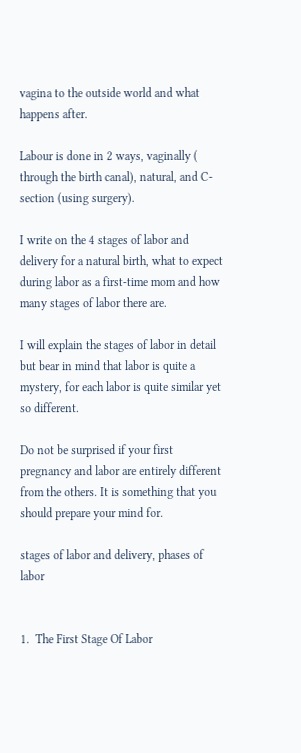vagina to the outside world and what happens after.

Labour is done in 2 ways, vaginally ( through the birth canal), natural, and C-section (using surgery).

I write on the 4 stages of labor and delivery for a natural birth, what to expect during labor as a first-time mom and how many stages of labor there are.

I will explain the stages of labor in detail but bear in mind that labor is quite a mystery, for each labor is quite similar yet so different.

Do not be surprised if your first pregnancy and labor are entirely different from the others. It is something that you should prepare your mind for.

stages of labor and delivery, phases of labor


1.  The First Stage Of Labor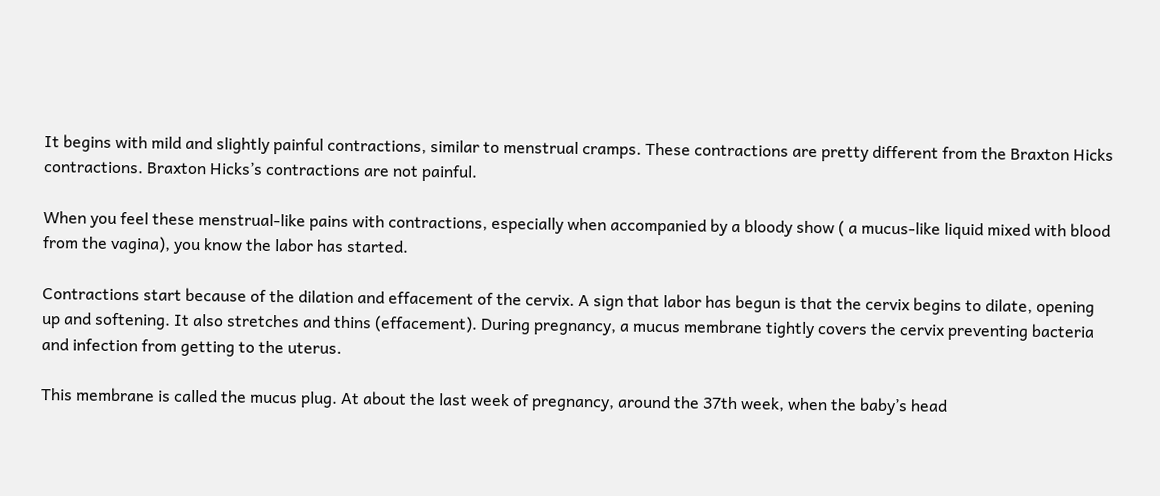It begins with mild and slightly painful contractions, similar to menstrual cramps. These contractions are pretty different from the Braxton Hicks contractions. Braxton Hicks’s contractions are not painful.

When you feel these menstrual-like pains with contractions, especially when accompanied by a bloody show ( a mucus-like liquid mixed with blood from the vagina), you know the labor has started.

Contractions start because of the dilation and effacement of the cervix. A sign that labor has begun is that the cervix begins to dilate, opening up and softening. It also stretches and thins (effacement). During pregnancy, a mucus membrane tightly covers the cervix preventing bacteria and infection from getting to the uterus.

This membrane is called the mucus plug. At about the last week of pregnancy, around the 37th week, when the baby’s head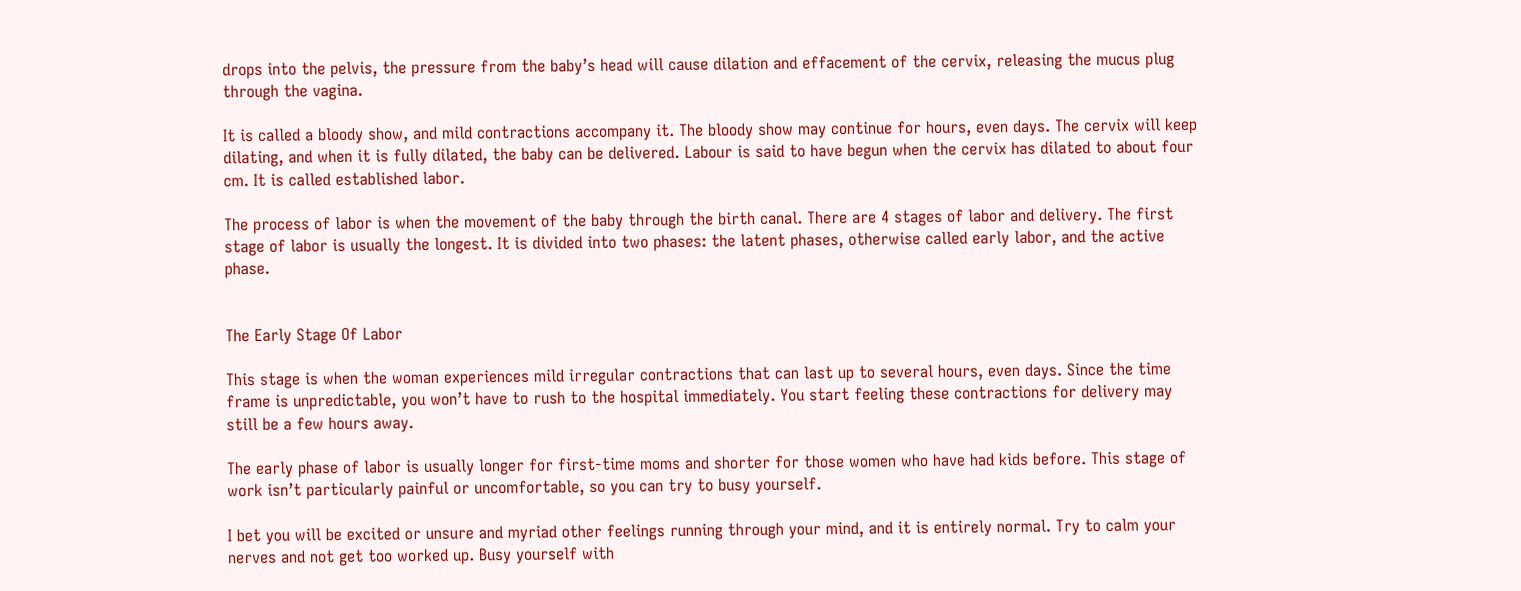drops into the pelvis, the pressure from the baby’s head will cause dilation and effacement of the cervix, releasing the mucus plug through the vagina.

It is called a bloody show, and mild contractions accompany it. The bloody show may continue for hours, even days. The cervix will keep dilating, and when it is fully dilated, the baby can be delivered. Labour is said to have begun when the cervix has dilated to about four cm. It is called established labor.

The process of labor is when the movement of the baby through the birth canal. There are 4 stages of labor and delivery. The first stage of labor is usually the longest. It is divided into two phases: the latent phases, otherwise called early labor, and the active phase.


The Early Stage Of Labor

This stage is when the woman experiences mild irregular contractions that can last up to several hours, even days. Since the time frame is unpredictable, you won’t have to rush to the hospital immediately. You start feeling these contractions for delivery may still be a few hours away.

The early phase of labor is usually longer for first-time moms and shorter for those women who have had kids before. This stage of work isn’t particularly painful or uncomfortable, so you can try to busy yourself.

I bet you will be excited or unsure and myriad other feelings running through your mind, and it is entirely normal. Try to calm your nerves and not get too worked up. Busy yourself with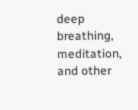deep breathing, meditation, and other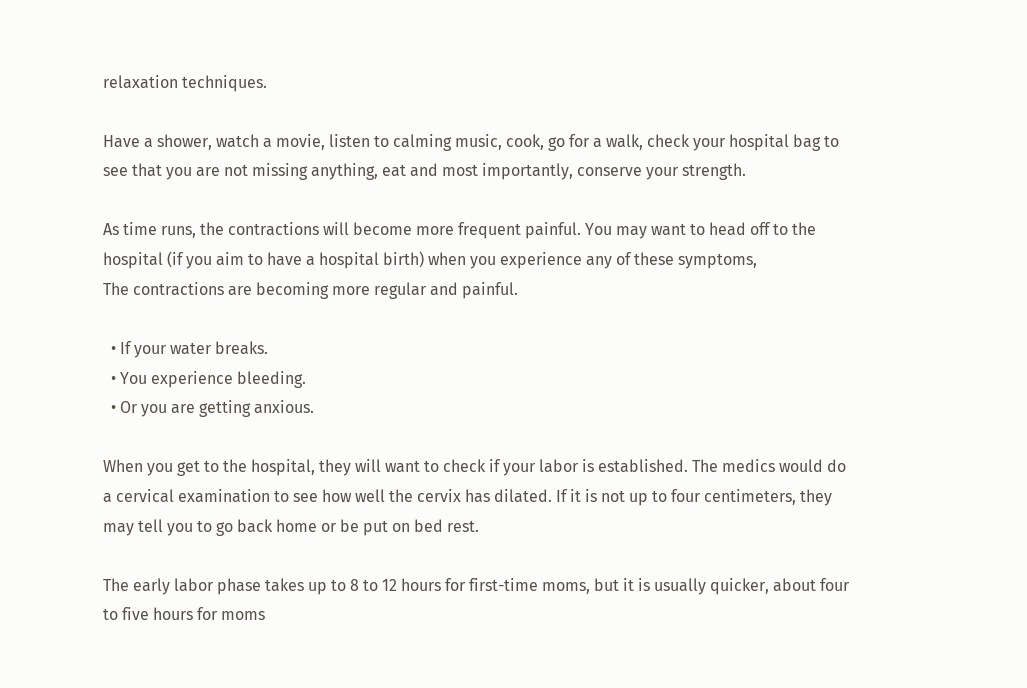relaxation techniques.

Have a shower, watch a movie, listen to calming music, cook, go for a walk, check your hospital bag to see that you are not missing anything, eat and most importantly, conserve your strength.

As time runs, the contractions will become more frequent painful. You may want to head off to the hospital (if you aim to have a hospital birth) when you experience any of these symptoms,
The contractions are becoming more regular and painful.

  • If your water breaks.
  • You experience bleeding.
  • Or you are getting anxious.

When you get to the hospital, they will want to check if your labor is established. The medics would do a cervical examination to see how well the cervix has dilated. If it is not up to four centimeters, they may tell you to go back home or be put on bed rest.

The early labor phase takes up to 8 to 12 hours for first-time moms, but it is usually quicker, about four to five hours for moms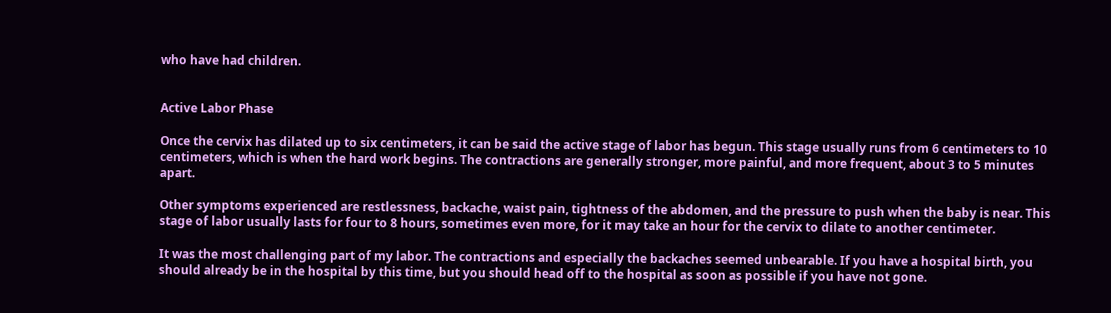who have had children.


Active Labor Phase

Once the cervix has dilated up to six centimeters, it can be said the active stage of labor has begun. This stage usually runs from 6 centimeters to 10 centimeters, which is when the hard work begins. The contractions are generally stronger, more painful, and more frequent, about 3 to 5 minutes apart.

Other symptoms experienced are restlessness, backache, waist pain, tightness of the abdomen, and the pressure to push when the baby is near. This stage of labor usually lasts for four to 8 hours, sometimes even more, for it may take an hour for the cervix to dilate to another centimeter.

It was the most challenging part of my labor. The contractions and especially the backaches seemed unbearable. If you have a hospital birth, you should already be in the hospital by this time, but you should head off to the hospital as soon as possible if you have not gone.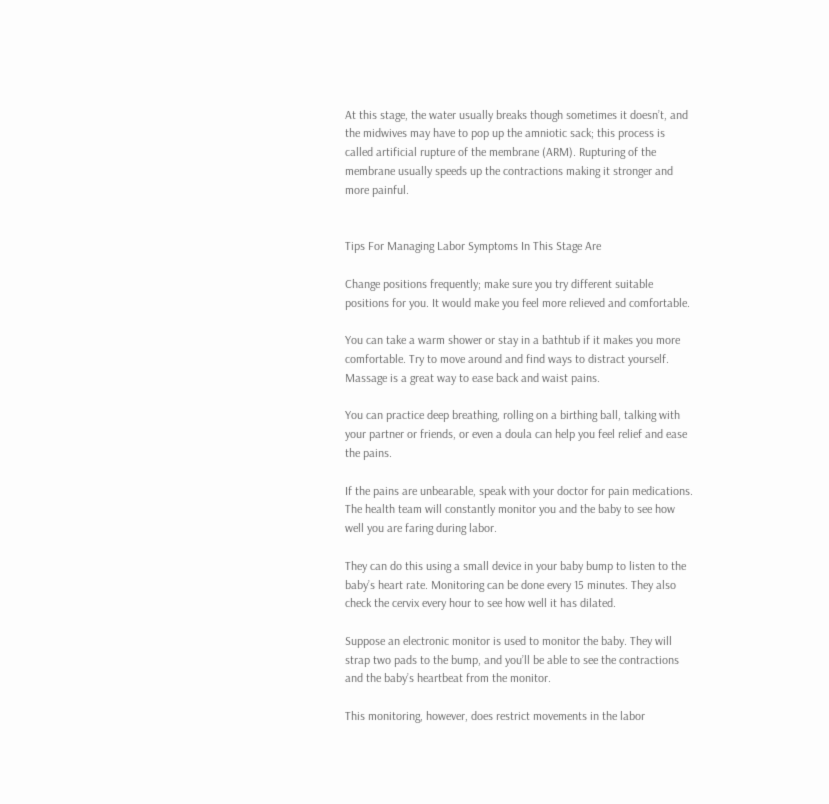At this stage, the water usually breaks though sometimes it doesn’t, and the midwives may have to pop up the amniotic sack; this process is called artificial rupture of the membrane (ARM). Rupturing of the membrane usually speeds up the contractions making it stronger and more painful.


Tips For Managing Labor Symptoms In This Stage Are

Change positions frequently; make sure you try different suitable positions for you. It would make you feel more relieved and comfortable.

You can take a warm shower or stay in a bathtub if it makes you more comfortable. Try to move around and find ways to distract yourself. Massage is a great way to ease back and waist pains.

You can practice deep breathing, rolling on a birthing ball, talking with your partner or friends, or even a doula can help you feel relief and ease the pains.

If the pains are unbearable, speak with your doctor for pain medications. The health team will constantly monitor you and the baby to see how well you are faring during labor.

They can do this using a small device in your baby bump to listen to the baby’s heart rate. Monitoring can be done every 15 minutes. They also check the cervix every hour to see how well it has dilated.

Suppose an electronic monitor is used to monitor the baby. They will strap two pads to the bump, and you’ll be able to see the contractions and the baby’s heartbeat from the monitor.

This monitoring, however, does restrict movements in the labor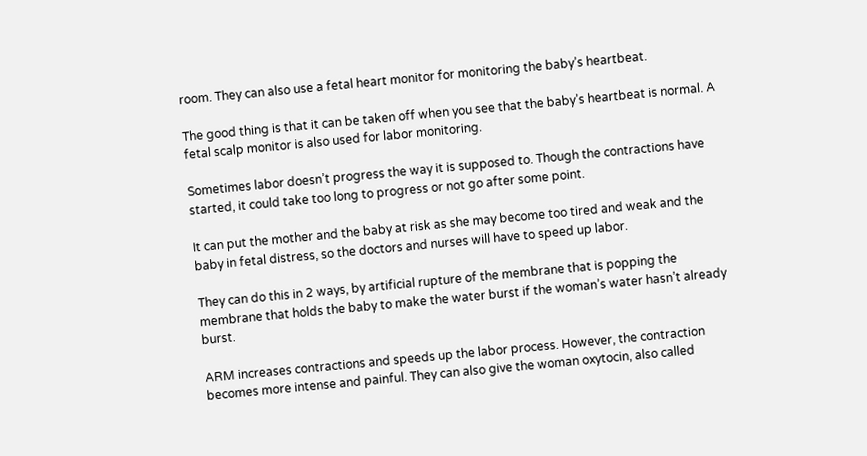room. They can also use a fetal heart monitor for monitoring the baby’s heartbeat.

The good thing is that it can be taken off when you see that the baby’s heartbeat is normal. A fetal scalp monitor is also used for labor monitoring.

Sometimes labor doesn’t progress the way it is supposed to. Though the contractions have started, it could take too long to progress or not go after some point.

It can put the mother and the baby at risk as she may become too tired and weak and the baby in fetal distress, so the doctors and nurses will have to speed up labor.

They can do this in 2 ways, by artificial rupture of the membrane that is popping the membrane that holds the baby to make the water burst if the woman’s water hasn’t already burst.

ARM increases contractions and speeds up the labor process. However, the contraction becomes more intense and painful. They can also give the woman oxytocin, also called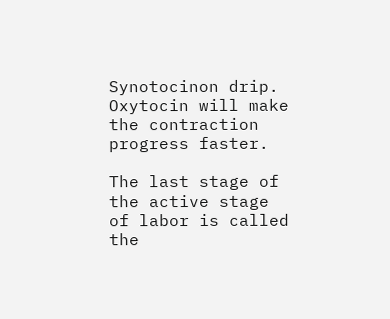Synotocinon drip. Oxytocin will make the contraction progress faster.

The last stage of the active stage of labor is called the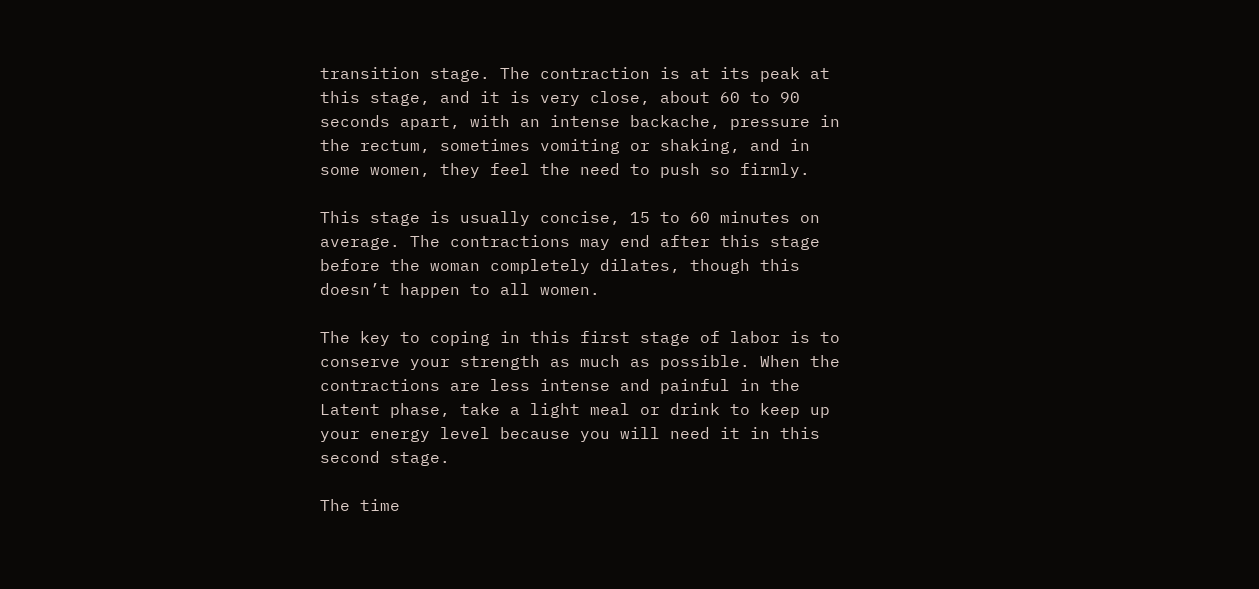transition stage. The contraction is at its peak at this stage, and it is very close, about 60 to 90 seconds apart, with an intense backache, pressure in the rectum, sometimes vomiting or shaking, and in some women, they feel the need to push so firmly.

This stage is usually concise, 15 to 60 minutes on average. The contractions may end after this stage before the woman completely dilates, though this doesn’t happen to all women.

The key to coping in this first stage of labor is to conserve your strength as much as possible. When the contractions are less intense and painful in the Latent phase, take a light meal or drink to keep up your energy level because you will need it in this second stage.

The time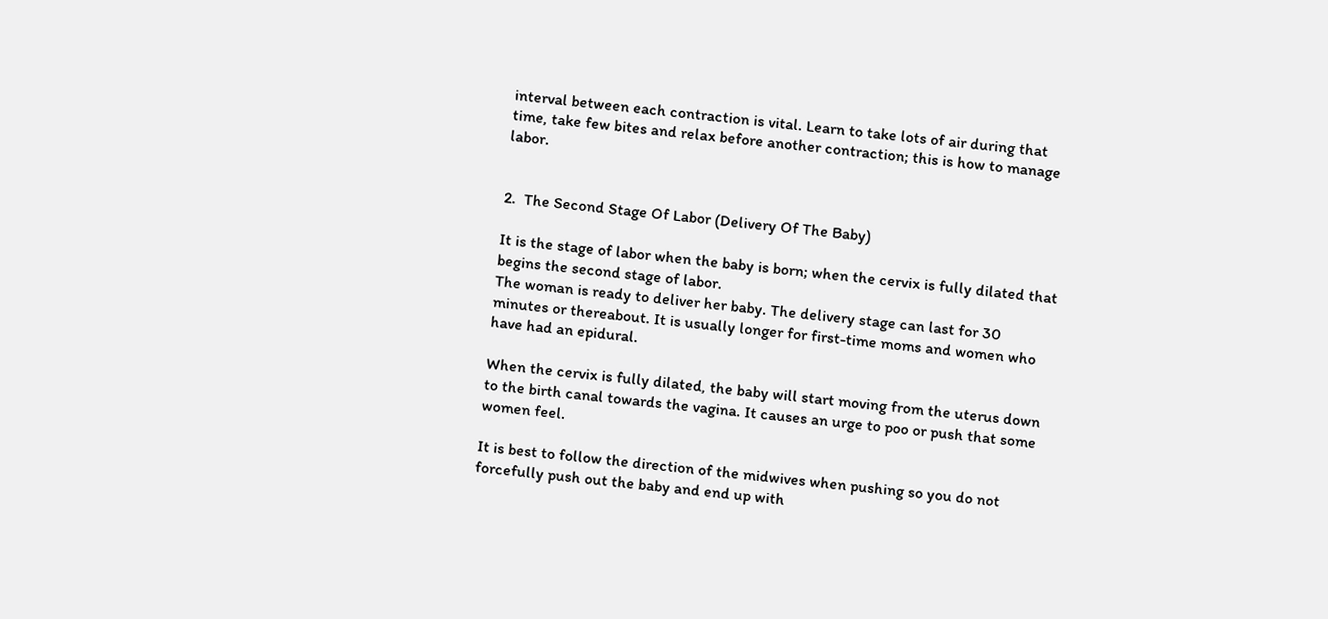interval between each contraction is vital. Learn to take lots of air during that time, take few bites and relax before another contraction; this is how to manage labor.


2.  The Second Stage Of Labor (Delivery Of The Baby)

It is the stage of labor when the baby is born; when the cervix is fully dilated that begins the second stage of labor.
The woman is ready to deliver her baby. The delivery stage can last for 30 minutes or thereabout. It is usually longer for first-time moms and women who have had an epidural.

When the cervix is fully dilated, the baby will start moving from the uterus down to the birth canal towards the vagina. It causes an urge to poo or push that some women feel.

It is best to follow the direction of the midwives when pushing so you do not forcefully push out the baby and end up with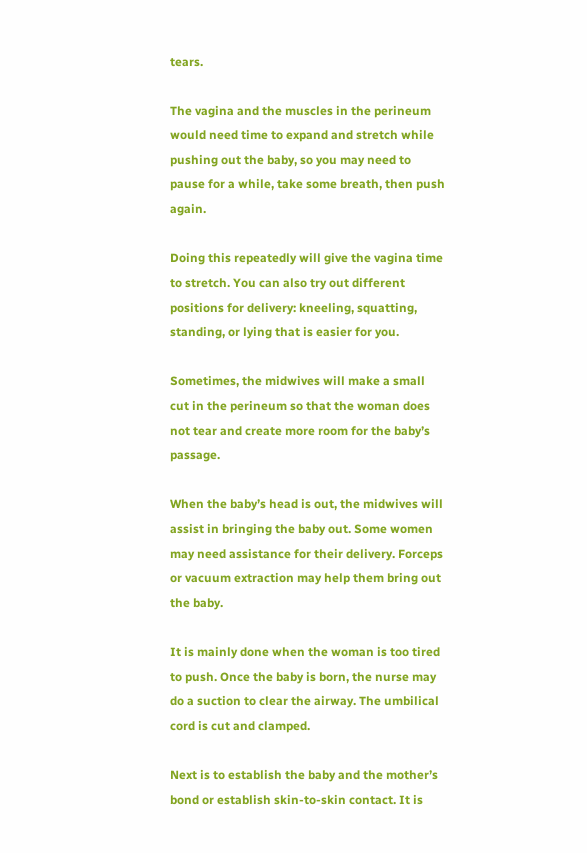tears.

The vagina and the muscles in the perineum would need time to expand and stretch while pushing out the baby, so you may need to pause for a while, take some breath, then push again.

Doing this repeatedly will give the vagina time to stretch. You can also try out different positions for delivery: kneeling, squatting, standing, or lying that is easier for you.

Sometimes, the midwives will make a small cut in the perineum so that the woman does not tear and create more room for the baby’s passage.

When the baby’s head is out, the midwives will assist in bringing the baby out. Some women may need assistance for their delivery. Forceps or vacuum extraction may help them bring out the baby.

It is mainly done when the woman is too tired to push. Once the baby is born, the nurse may do a suction to clear the airway. The umbilical cord is cut and clamped.

Next is to establish the baby and the mother’s bond or establish skin-to-skin contact. It is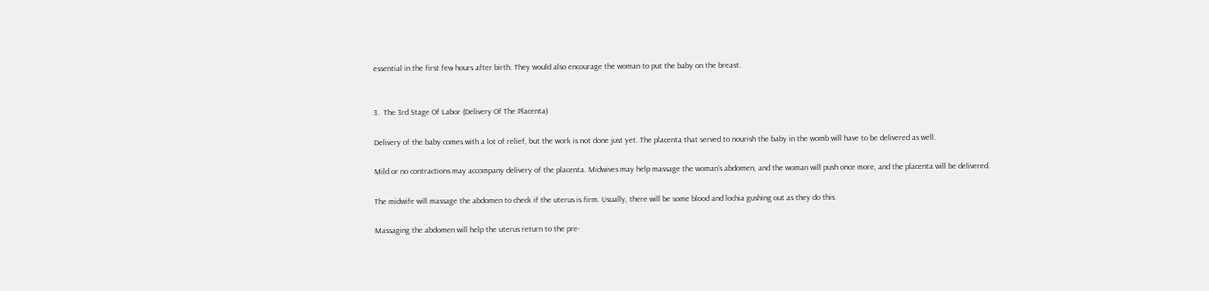essential in the first few hours after birth. They would also encourage the woman to put the baby on the breast.


3.  The 3rd Stage Of Labor (Delivery Of The Placenta)

Delivery of the baby comes with a lot of relief, but the work is not done just yet. The placenta that served to nourish the baby in the womb will have to be delivered as well.

Mild or no contractions may accompany delivery of the placenta. Midwives may help massage the woman’s abdomen, and the woman will push once more, and the placenta will be delivered.

The midwife will massage the abdomen to check if the uterus is firm. Usually, there will be some blood and lochia gushing out as they do this.

Massaging the abdomen will help the uterus return to the pre-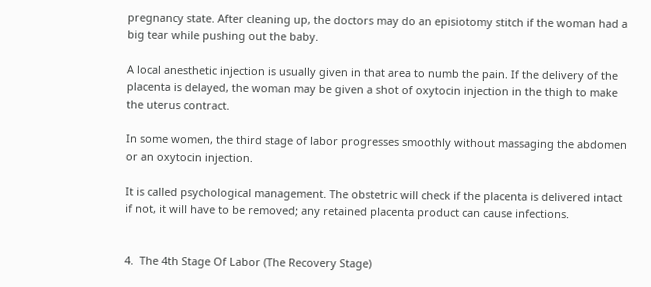pregnancy state. After cleaning up, the doctors may do an episiotomy stitch if the woman had a big tear while pushing out the baby.

A local anesthetic injection is usually given in that area to numb the pain. If the delivery of the placenta is delayed, the woman may be given a shot of oxytocin injection in the thigh to make the uterus contract.

In some women, the third stage of labor progresses smoothly without massaging the abdomen or an oxytocin injection.

It is called psychological management. The obstetric will check if the placenta is delivered intact if not, it will have to be removed; any retained placenta product can cause infections.


4.  The 4th Stage Of Labor (The Recovery Stage)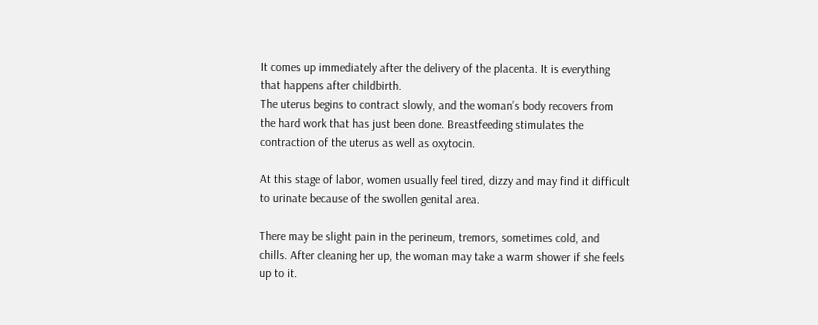It comes up immediately after the delivery of the placenta. It is everything that happens after childbirth.
The uterus begins to contract slowly, and the woman’s body recovers from the hard work that has just been done. Breastfeeding stimulates the contraction of the uterus as well as oxytocin.

At this stage of labor, women usually feel tired, dizzy and may find it difficult to urinate because of the swollen genital area.

There may be slight pain in the perineum, tremors, sometimes cold, and chills. After cleaning her up, the woman may take a warm shower if she feels up to it.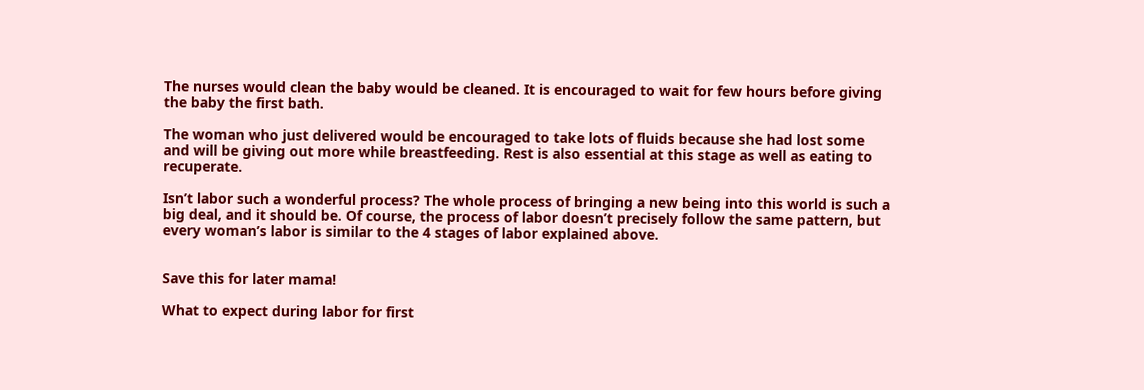The nurses would clean the baby would be cleaned. It is encouraged to wait for few hours before giving the baby the first bath.

The woman who just delivered would be encouraged to take lots of fluids because she had lost some and will be giving out more while breastfeeding. Rest is also essential at this stage as well as eating to recuperate.

Isn’t labor such a wonderful process? The whole process of bringing a new being into this world is such a big deal, and it should be. Of course, the process of labor doesn’t precisely follow the same pattern, but every woman’s labor is similar to the 4 stages of labor explained above.


Save this for later mama!

What to expect during labor for first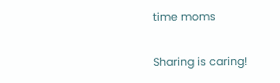time moms

Sharing is caring!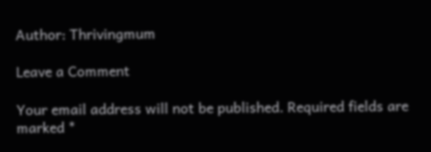Author: Thrivingmum

Leave a Comment

Your email address will not be published. Required fields are marked *